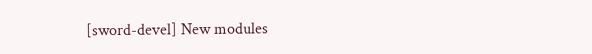[sword-devel] New modules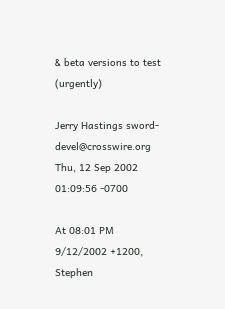& beta versions to test (urgently)

Jerry Hastings sword-devel@crosswire.org
Thu, 12 Sep 2002 01:09:56 -0700

At 08:01 PM 9/12/2002 +1200, Stephen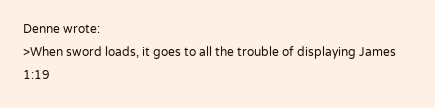Denne wrote:
>When sword loads, it goes to all the trouble of displaying James 1:19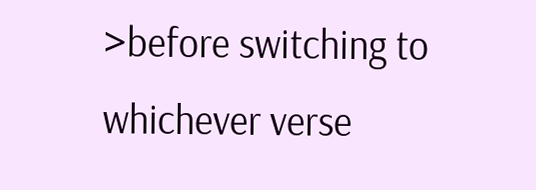>before switching to whichever verse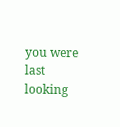you were last looking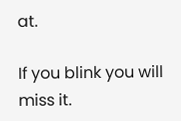at.

If you blink you will miss it.